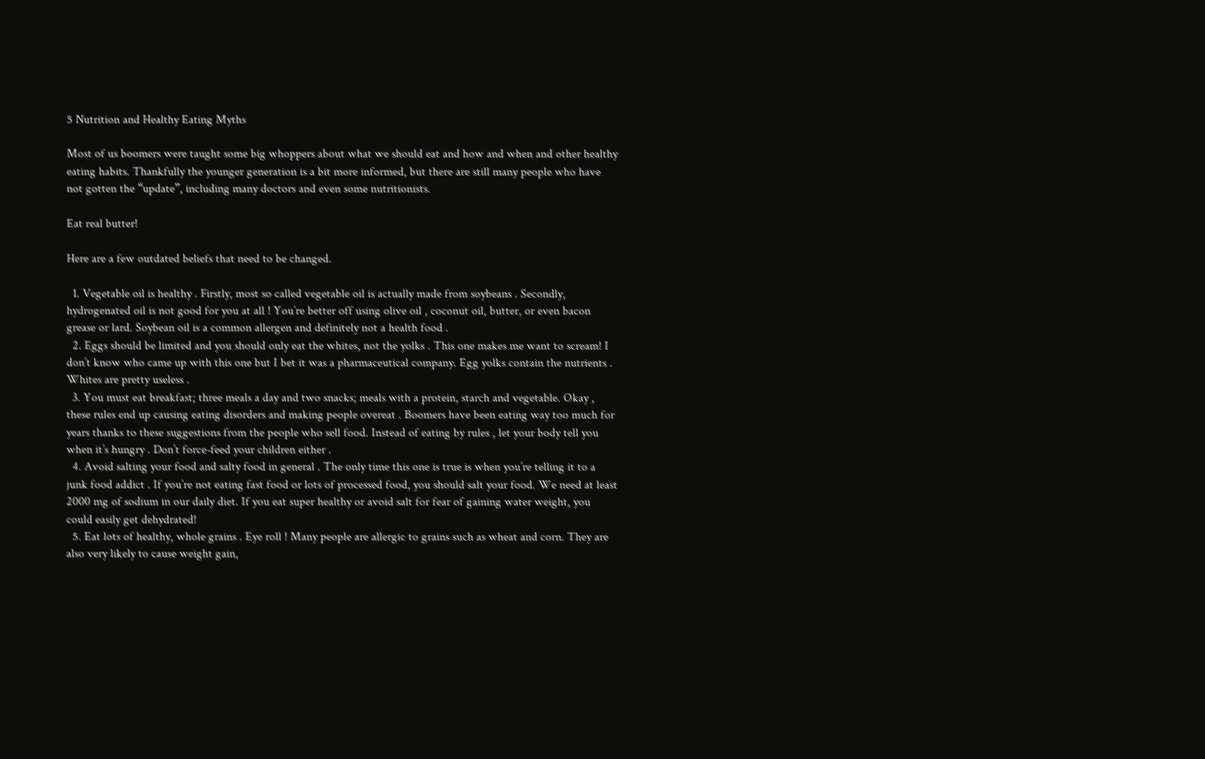5 Nutrition and Healthy Eating Myths

Most of us boomers were taught some big whoppers about what we should eat and how and when and other healthy eating habits. Thankfully the younger generation is a bit more informed, but there are still many people who have not gotten the “update”, including many doctors and even some nutritionists.

Eat real butter!

Here are a few outdated beliefs that need to be changed.

  1. Vegetable oil is healthy . Firstly, most so called vegetable oil is actually made from soybeans . Secondly, hydrogenated oil is not good for you at all ! You’re better off using olive oil , coconut oil, butter, or even bacon grease or lard. Soybean oil is a common allergen and definitely not a health food .
  2. Eggs should be limited and you should only eat the whites, not the yolks . This one makes me want to scream! I don’t know who came up with this one but I bet it was a pharmaceutical company. Egg yolks contain the nutrients . Whites are pretty useless .
  3. You must eat breakfast; three meals a day and two snacks; meals with a protein, starch and vegetable. Okay , these rules end up causing eating disorders and making people overeat . Boomers have been eating way too much for years thanks to these suggestions from the people who sell food. Instead of eating by rules , let your body tell you when it’s hungry . Don’t force-feed your children either .
  4. Avoid salting your food and salty food in general . The only time this one is true is when you’re telling it to a junk food addict . If you’re not eating fast food or lots of processed food, you should salt your food. We need at least 2000 mg of sodium in our daily diet. If you eat super healthy or avoid salt for fear of gaining water weight, you could easily get dehydrated!
  5. Eat lots of healthy, whole grains . Eye roll ! Many people are allergic to grains such as wheat and corn. They are also very likely to cause weight gain,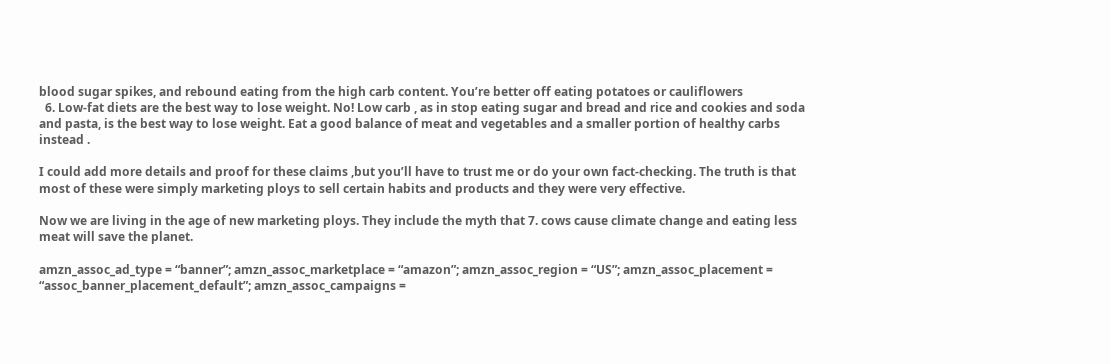blood sugar spikes, and rebound eating from the high carb content. You’re better off eating potatoes or cauliflowers
  6. Low-fat diets are the best way to lose weight. No! Low carb , as in stop eating sugar and bread and rice and cookies and soda and pasta, is the best way to lose weight. Eat a good balance of meat and vegetables and a smaller portion of healthy carbs instead .

I could add more details and proof for these claims ,but you’ll have to trust me or do your own fact-checking. The truth is that most of these were simply marketing ploys to sell certain habits and products and they were very effective.

Now we are living in the age of new marketing ploys. They include the myth that 7. cows cause climate change and eating less meat will save the planet.

amzn_assoc_ad_type = “banner”; amzn_assoc_marketplace = “amazon”; amzn_assoc_region = “US”; amzn_assoc_placement = “assoc_banner_placement_default”; amzn_assoc_campaigns =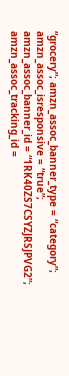“grocery”; amzn_assoc_banner_type = “category”; amzn_assoc_isresponsive = “true”; amzn_assoc_banner_id = “1RK40ZS7CSYZJRSJPVG2”; amzn_assoc_tracking_id =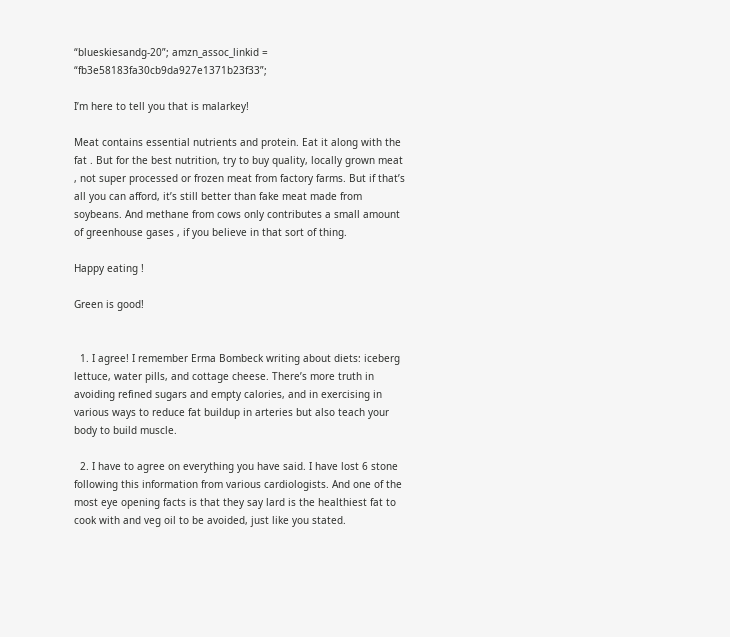“blueskiesandg-20”; amzn_assoc_linkid = “fb3e58183fa30cb9da927e1371b23f33”;

I’m here to tell you that is malarkey!

Meat contains essential nutrients and protein. Eat it along with the fat . But for the best nutrition, try to buy quality, locally grown meat , not super processed or frozen meat from factory farms. But if that’s all you can afford, it’s still better than fake meat made from soybeans. And methane from cows only contributes a small amount of greenhouse gases , if you believe in that sort of thing.

Happy eating !

Green is good!


  1. I agree! I remember Erma Bombeck writing about diets: iceberg lettuce, water pills, and cottage cheese. There’s more truth in avoiding refined sugars and empty calories, and in exercising in various ways to reduce fat buildup in arteries but also teach your body to build muscle.

  2. I have to agree on everything you have said. I have lost 6 stone following this information from various cardiologists. And one of the most eye opening facts is that they say lard is the healthiest fat to cook with and veg oil to be avoided, just like you stated.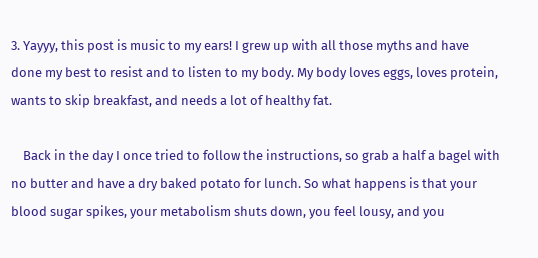3. Yayyy, this post is music to my ears! I grew up with all those myths and have done my best to resist and to listen to my body. My body loves eggs, loves protein, wants to skip breakfast, and needs a lot of healthy fat.

    Back in the day I once tried to follow the instructions, so grab a half a bagel with no butter and have a dry baked potato for lunch. So what happens is that your blood sugar spikes, your metabolism shuts down, you feel lousy, and you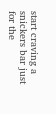start craving a snickers bar just for the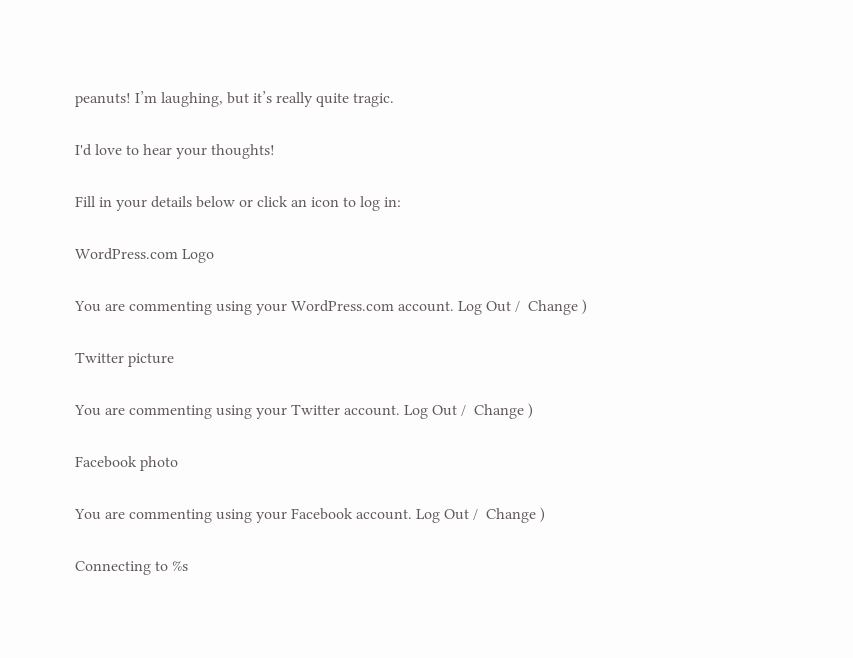peanuts! I’m laughing, but it’s really quite tragic.

I'd love to hear your thoughts!

Fill in your details below or click an icon to log in:

WordPress.com Logo

You are commenting using your WordPress.com account. Log Out /  Change )

Twitter picture

You are commenting using your Twitter account. Log Out /  Change )

Facebook photo

You are commenting using your Facebook account. Log Out /  Change )

Connecting to %s